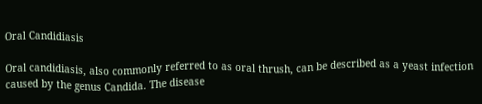Oral Candidiasis

Oral candidiasis, also commonly referred to as oral thrush, can be described as a yeast infection caused by the genus Candida. The disease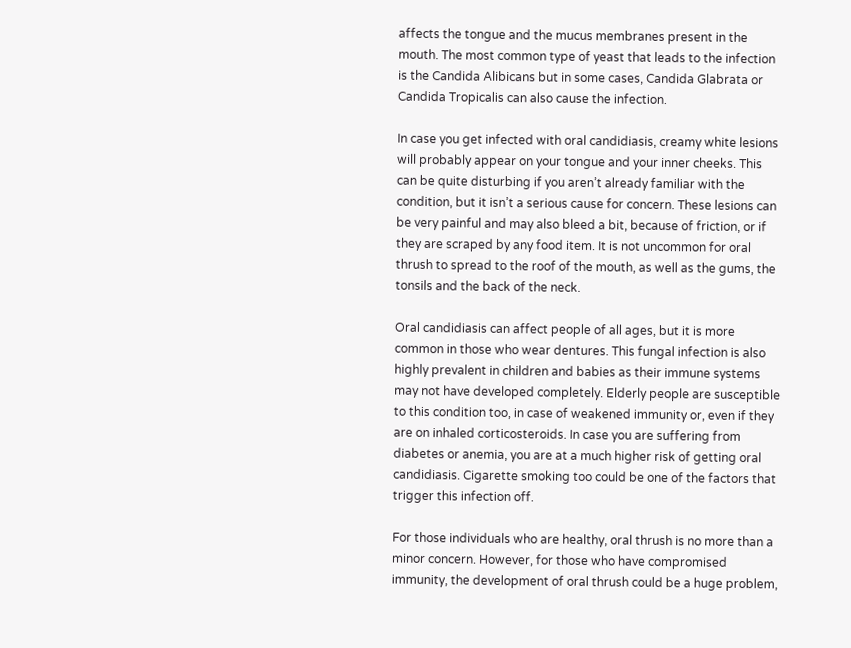affects the tongue and the mucus membranes present in the mouth. The most common type of yeast that leads to the infection is the Candida Alibicans but in some cases, Candida Glabrata or Candida Tropicalis can also cause the infection.

In case you get infected with oral candidiasis, creamy white lesions will probably appear on your tongue and your inner cheeks. This can be quite disturbing if you aren’t already familiar with the condition, but it isn’t a serious cause for concern. These lesions can be very painful and may also bleed a bit, because of friction, or if they are scraped by any food item. It is not uncommon for oral thrush to spread to the roof of the mouth, as well as the gums, the tonsils and the back of the neck.

Oral candidiasis can affect people of all ages, but it is more common in those who wear dentures. This fungal infection is also highly prevalent in children and babies as their immune systems may not have developed completely. Elderly people are susceptible to this condition too, in case of weakened immunity or, even if they are on inhaled corticosteroids. In case you are suffering from diabetes or anemia, you are at a much higher risk of getting oral candidiasis. Cigarette smoking too could be one of the factors that trigger this infection off.

For those individuals who are healthy, oral thrush is no more than a minor concern. However, for those who have compromised immunity, the development of oral thrush could be a huge problem,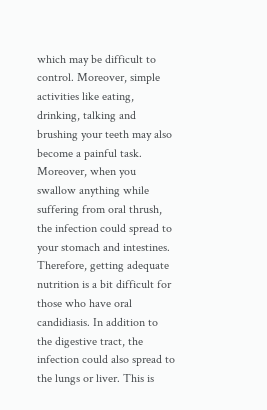which may be difficult to control. Moreover, simple activities like eating, drinking, talking and brushing your teeth may also become a painful task. Moreover, when you swallow anything while suffering from oral thrush, the infection could spread to your stomach and intestines. Therefore, getting adequate nutrition is a bit difficult for those who have oral candidiasis. In addition to the digestive tract, the infection could also spread to the lungs or liver. This is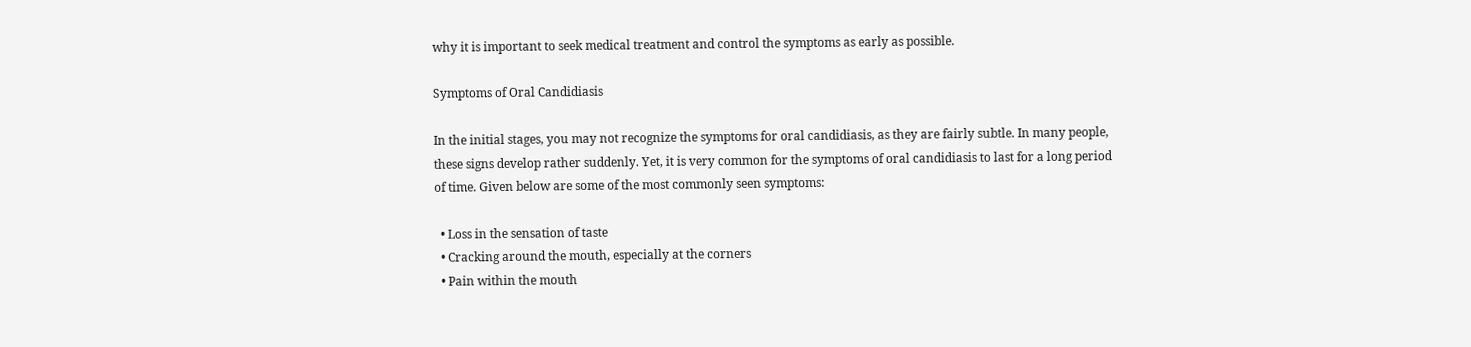why it is important to seek medical treatment and control the symptoms as early as possible.

Symptoms of Oral Candidiasis

In the initial stages, you may not recognize the symptoms for oral candidiasis, as they are fairly subtle. In many people, these signs develop rather suddenly. Yet, it is very common for the symptoms of oral candidiasis to last for a long period of time. Given below are some of the most commonly seen symptoms:

  • Loss in the sensation of taste
  • Cracking around the mouth, especially at the corners
  • Pain within the mouth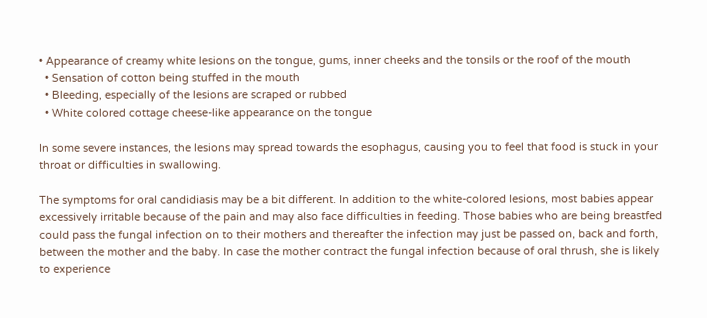• Appearance of creamy white lesions on the tongue, gums, inner cheeks and the tonsils or the roof of the mouth
  • Sensation of cotton being stuffed in the mouth
  • Bleeding, especially of the lesions are scraped or rubbed
  • White colored cottage cheese-like appearance on the tongue

In some severe instances, the lesions may spread towards the esophagus, causing you to feel that food is stuck in your throat or difficulties in swallowing.

The symptoms for oral candidiasis may be a bit different. In addition to the white-colored lesions, most babies appear excessively irritable because of the pain and may also face difficulties in feeding. Those babies who are being breastfed could pass the fungal infection on to their mothers and thereafter the infection may just be passed on, back and forth, between the mother and the baby. In case the mother contract the fungal infection because of oral thrush, she is likely to experience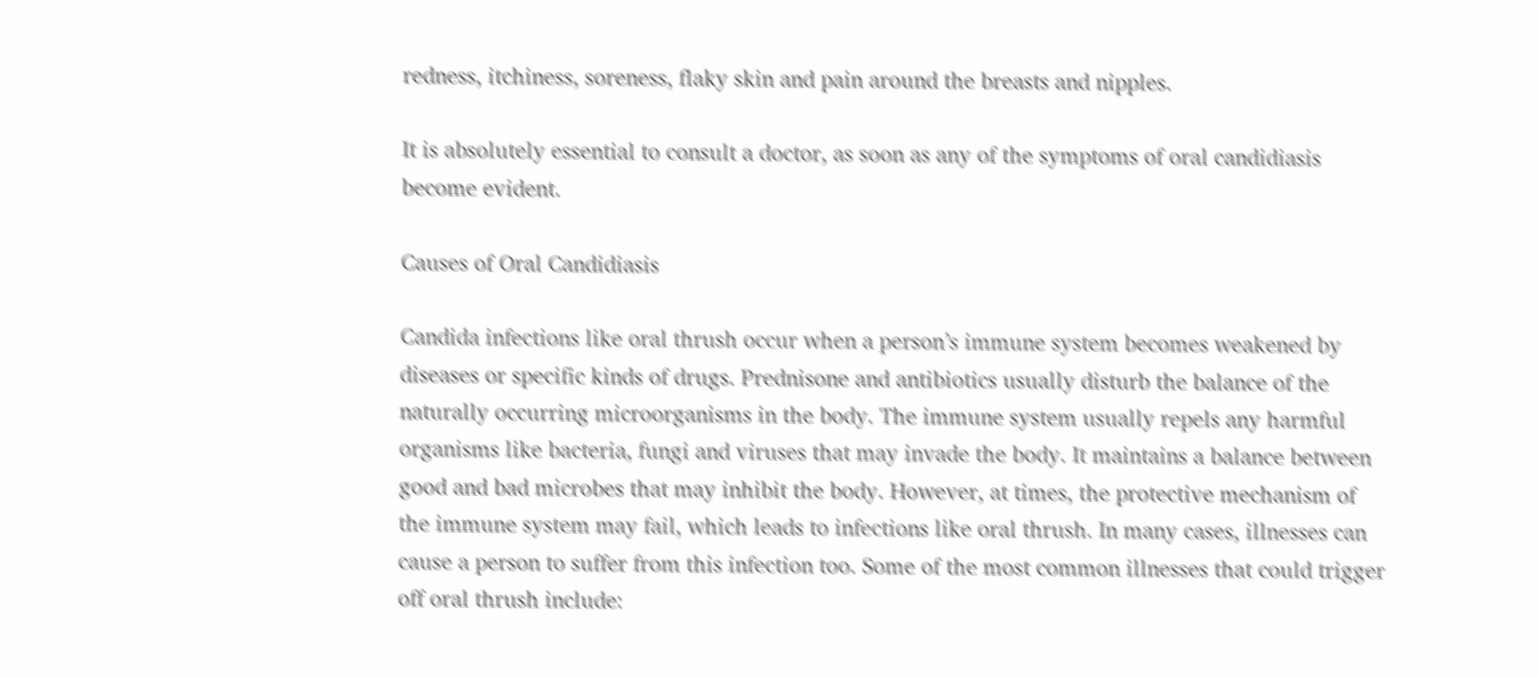redness, itchiness, soreness, flaky skin and pain around the breasts and nipples.

It is absolutely essential to consult a doctor, as soon as any of the symptoms of oral candidiasis become evident.

Causes of Oral Candidiasis

Candida infections like oral thrush occur when a person’s immune system becomes weakened by diseases or specific kinds of drugs. Prednisone and antibiotics usually disturb the balance of the naturally occurring microorganisms in the body. The immune system usually repels any harmful organisms like bacteria, fungi and viruses that may invade the body. It maintains a balance between good and bad microbes that may inhibit the body. However, at times, the protective mechanism of the immune system may fail, which leads to infections like oral thrush. In many cases, illnesses can cause a person to suffer from this infection too. Some of the most common illnesses that could trigger off oral thrush include: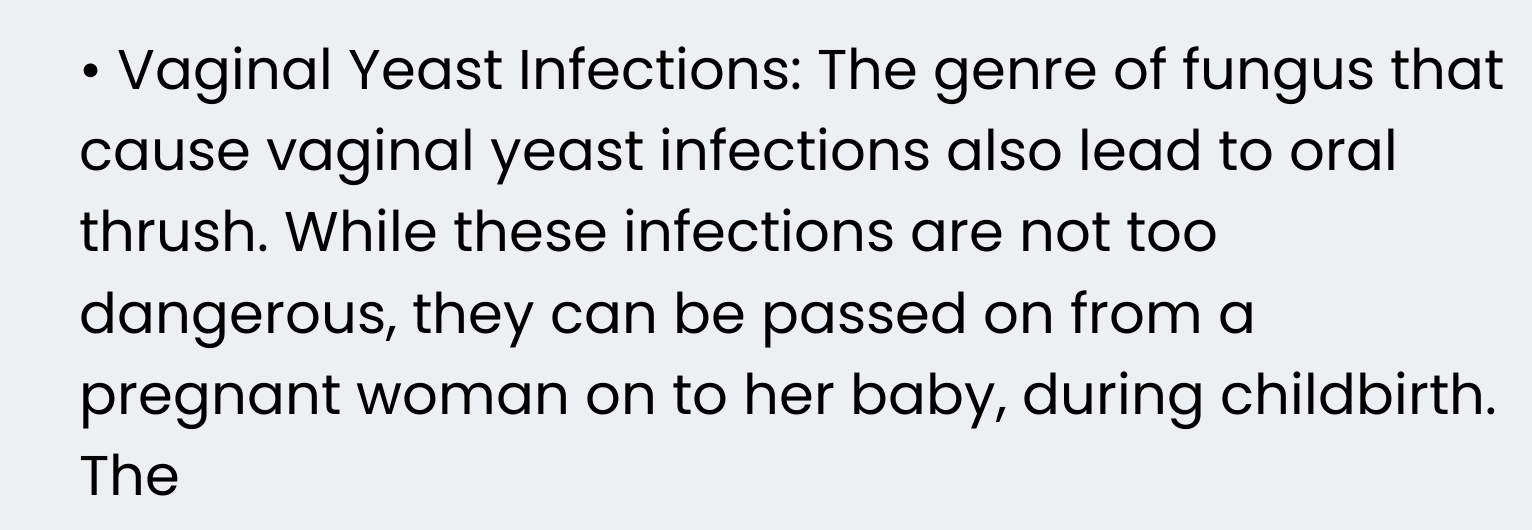• Vaginal Yeast Infections: The genre of fungus that cause vaginal yeast infections also lead to oral thrush. While these infections are not too dangerous, they can be passed on from a pregnant woman on to her baby, during childbirth. The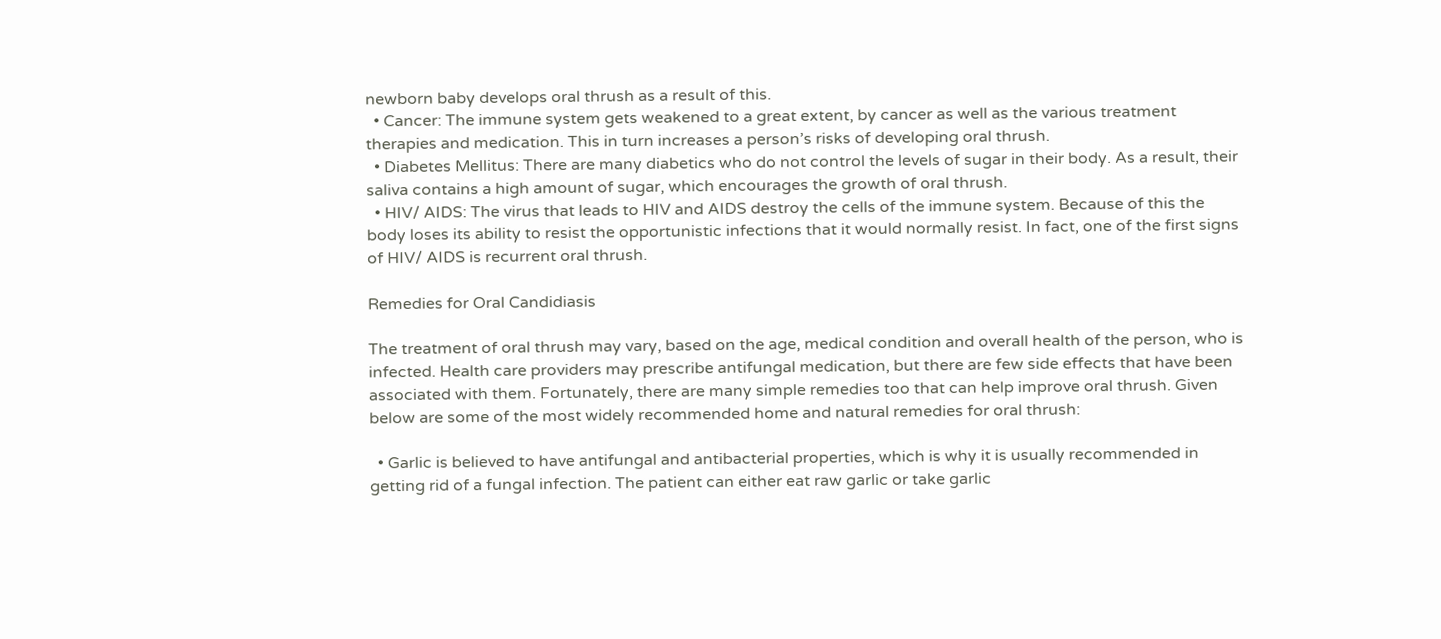newborn baby develops oral thrush as a result of this.
  • Cancer: The immune system gets weakened to a great extent, by cancer as well as the various treatment therapies and medication. This in turn increases a person’s risks of developing oral thrush.
  • Diabetes Mellitus: There are many diabetics who do not control the levels of sugar in their body. As a result, their saliva contains a high amount of sugar, which encourages the growth of oral thrush.
  • HIV/ AIDS: The virus that leads to HIV and AIDS destroy the cells of the immune system. Because of this the body loses its ability to resist the opportunistic infections that it would normally resist. In fact, one of the first signs of HIV/ AIDS is recurrent oral thrush.

Remedies for Oral Candidiasis

The treatment of oral thrush may vary, based on the age, medical condition and overall health of the person, who is infected. Health care providers may prescribe antifungal medication, but there are few side effects that have been associated with them. Fortunately, there are many simple remedies too that can help improve oral thrush. Given below are some of the most widely recommended home and natural remedies for oral thrush:

  • Garlic is believed to have antifungal and antibacterial properties, which is why it is usually recommended in getting rid of a fungal infection. The patient can either eat raw garlic or take garlic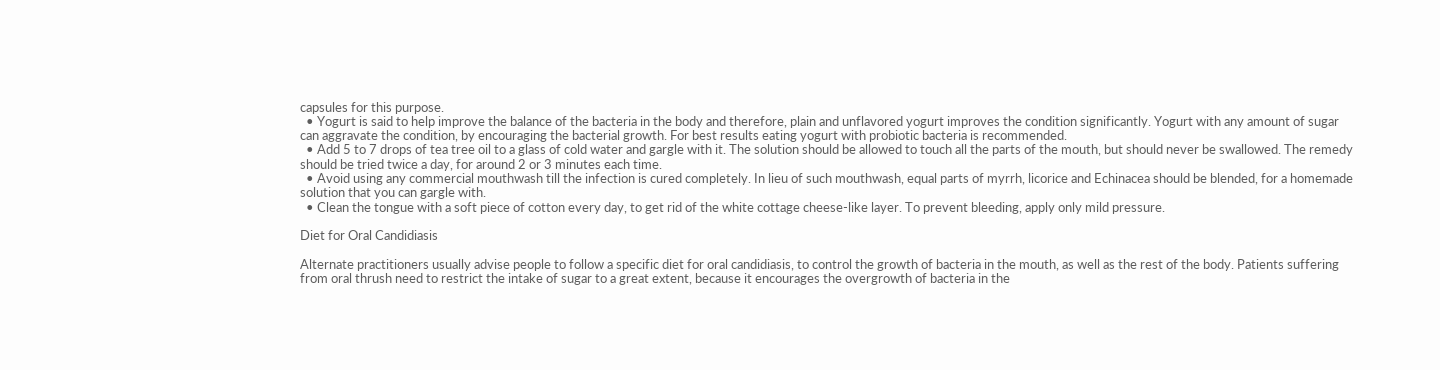capsules for this purpose.
  • Yogurt is said to help improve the balance of the bacteria in the body and therefore, plain and unflavored yogurt improves the condition significantly. Yogurt with any amount of sugar can aggravate the condition, by encouraging the bacterial growth. For best results eating yogurt with probiotic bacteria is recommended.
  • Add 5 to 7 drops of tea tree oil to a glass of cold water and gargle with it. The solution should be allowed to touch all the parts of the mouth, but should never be swallowed. The remedy should be tried twice a day, for around 2 or 3 minutes each time.
  • Avoid using any commercial mouthwash till the infection is cured completely. In lieu of such mouthwash, equal parts of myrrh, licorice and Echinacea should be blended, for a homemade solution that you can gargle with.
  • Clean the tongue with a soft piece of cotton every day, to get rid of the white cottage cheese-like layer. To prevent bleeding, apply only mild pressure.

Diet for Oral Candidiasis

Alternate practitioners usually advise people to follow a specific diet for oral candidiasis, to control the growth of bacteria in the mouth, as well as the rest of the body. Patients suffering from oral thrush need to restrict the intake of sugar to a great extent, because it encourages the overgrowth of bacteria in the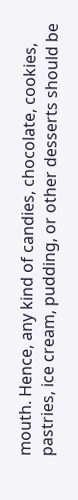mouth. Hence, any kind of candies, chocolate, cookies, pastries, ice cream, pudding, or other desserts should be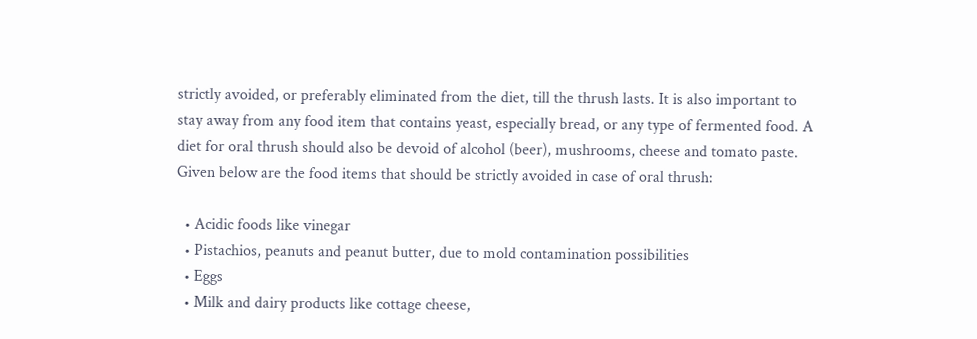strictly avoided, or preferably eliminated from the diet, till the thrush lasts. It is also important to stay away from any food item that contains yeast, especially bread, or any type of fermented food. A diet for oral thrush should also be devoid of alcohol (beer), mushrooms, cheese and tomato paste. Given below are the food items that should be strictly avoided in case of oral thrush:

  • Acidic foods like vinegar
  • Pistachios, peanuts and peanut butter, due to mold contamination possibilities
  • Eggs
  • Milk and dairy products like cottage cheese,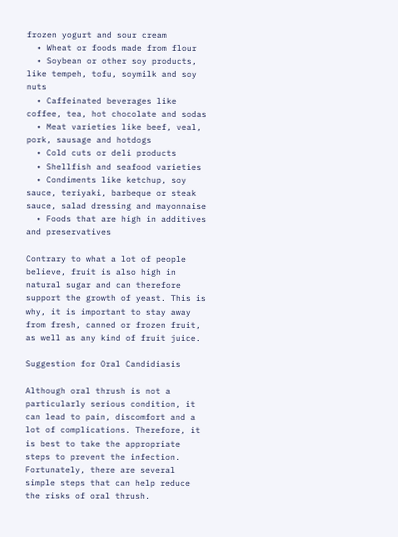frozen yogurt and sour cream
  • Wheat or foods made from flour
  • Soybean or other soy products, like tempeh, tofu, soymilk and soy nuts
  • Caffeinated beverages like coffee, tea, hot chocolate and sodas
  • Meat varieties like beef, veal, pork, sausage and hotdogs
  • Cold cuts or deli products
  • Shellfish and seafood varieties
  • Condiments like ketchup, soy sauce, teriyaki, barbeque or steak sauce, salad dressing and mayonnaise
  • Foods that are high in additives and preservatives

Contrary to what a lot of people believe, fruit is also high in natural sugar and can therefore support the growth of yeast. This is why, it is important to stay away from fresh, canned or frozen fruit, as well as any kind of fruit juice.

Suggestion for Oral Candidiasis

Although oral thrush is not a particularly serious condition, it can lead to pain, discomfort and a lot of complications. Therefore, it is best to take the appropriate steps to prevent the infection. Fortunately, there are several simple steps that can help reduce the risks of oral thrush.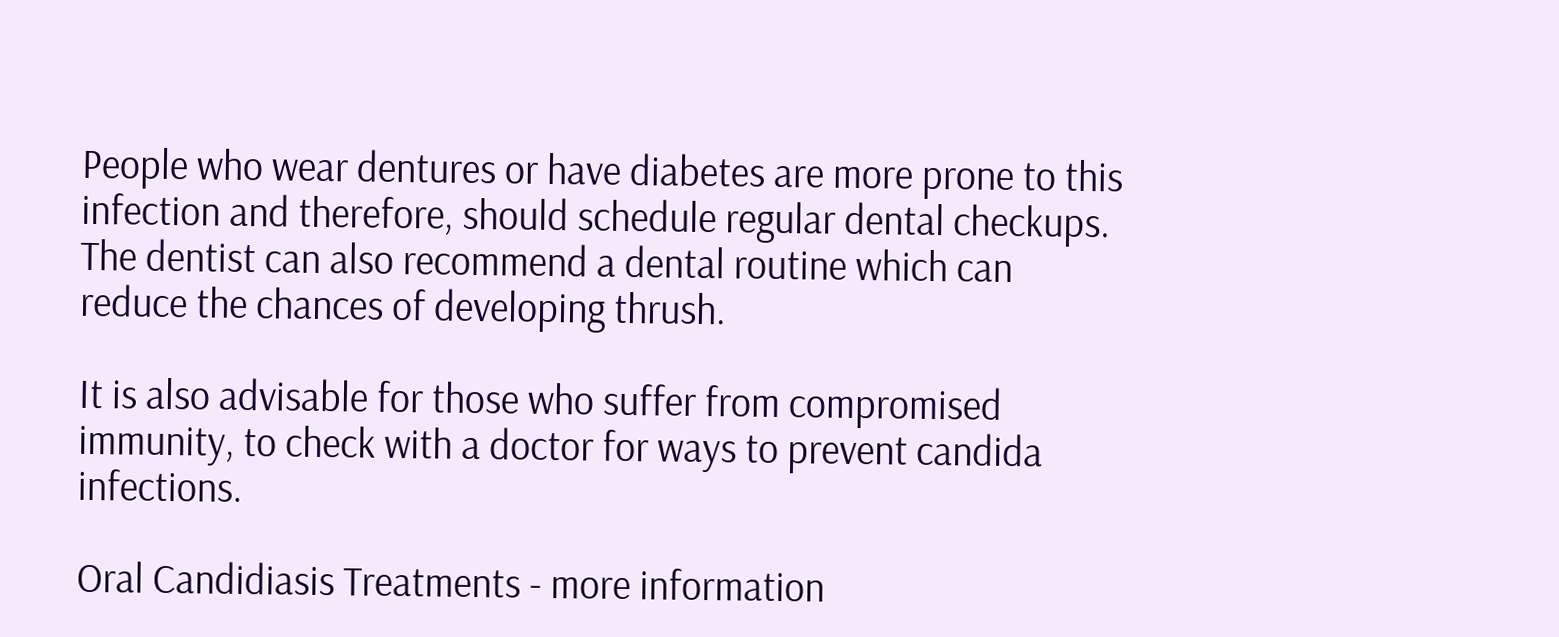People who wear dentures or have diabetes are more prone to this infection and therefore, should schedule regular dental checkups. The dentist can also recommend a dental routine which can reduce the chances of developing thrush.

It is also advisable for those who suffer from compromised immunity, to check with a doctor for ways to prevent candida infections.

Oral Candidiasis Treatments - more information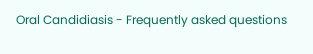Oral Candidiasis - Frequently asked questions